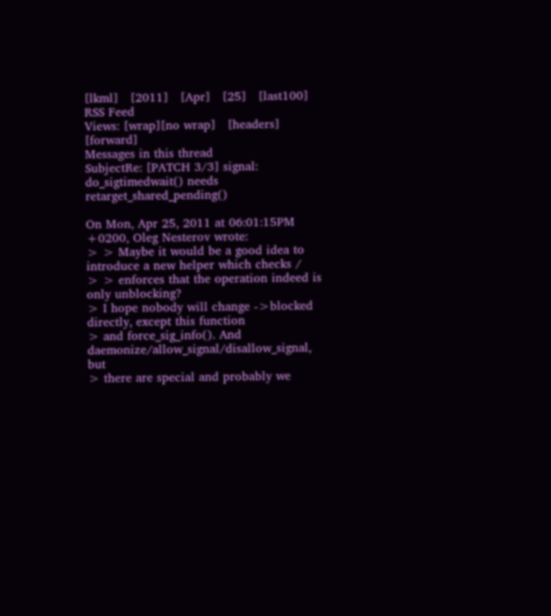[lkml]   [2011]   [Apr]   [25]   [last100]   RSS Feed
Views: [wrap][no wrap]   [headers]  [forward]
Messages in this thread
SubjectRe: [PATCH 3/3] signal: do_sigtimedwait() needs retarget_shared_pending()

On Mon, Apr 25, 2011 at 06:01:15PM +0200, Oleg Nesterov wrote:
> > Maybe it would be a good idea to introduce a new helper which checks /
> > enforces that the operation indeed is only unblocking?
> I hope nobody will change ->blocked directly, except this function
> and force_sig_info(). And daemonize/allow_signal/disallow_signal, but
> there are special and probably we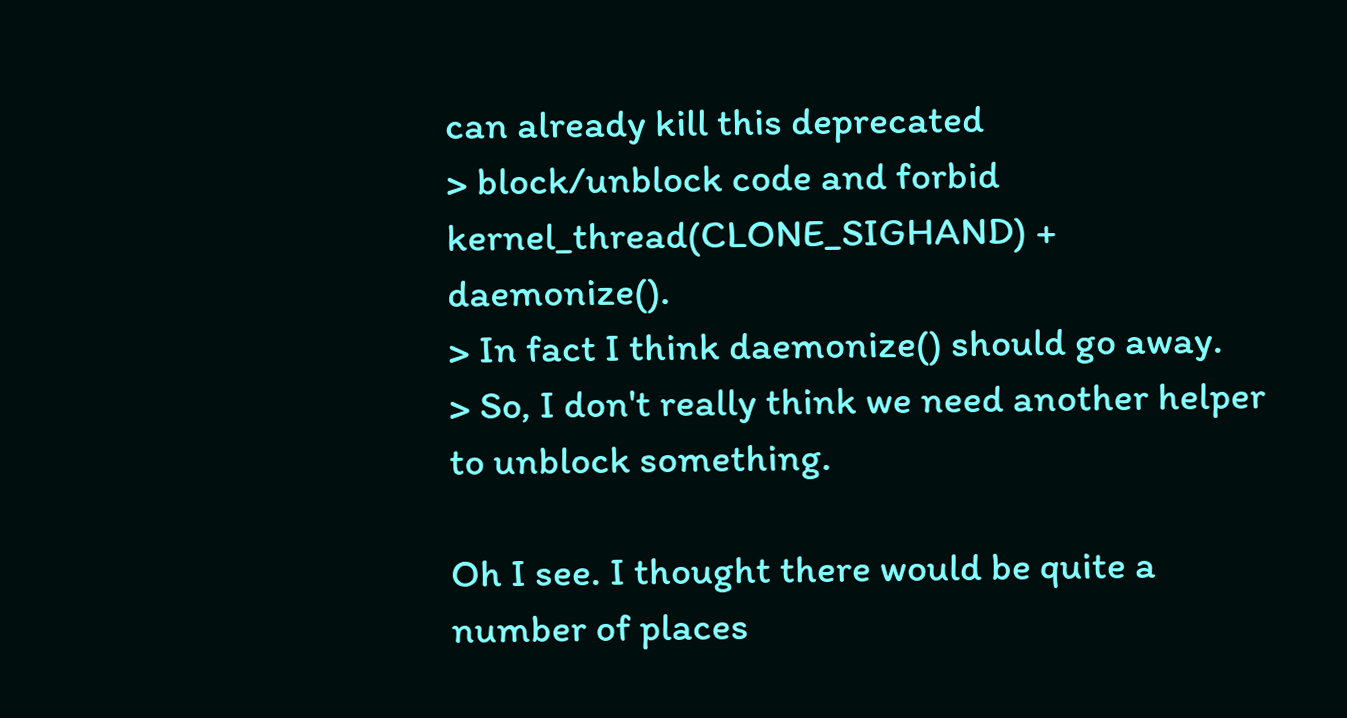can already kill this deprecated
> block/unblock code and forbid kernel_thread(CLONE_SIGHAND) + daemonize().
> In fact I think daemonize() should go away.
> So, I don't really think we need another helper to unblock something.

Oh I see. I thought there would be quite a number of places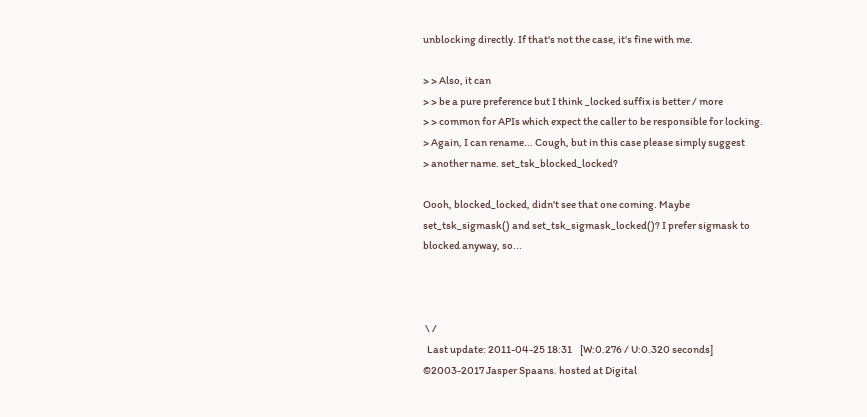unblocking directly. If that's not the case, it's fine with me.

> > Also, it can
> > be a pure preference but I think _locked suffix is better / more
> > common for APIs which expect the caller to be responsible for locking.
> Again, I can rename... Cough, but in this case please simply suggest
> another name. set_tsk_blocked_locked?

Oooh, blocked_locked, didn't see that one coming. Maybe
set_tsk_sigmask() and set_tsk_sigmask_locked()? I prefer sigmask to
blocked anyway, so...



 \ /
  Last update: 2011-04-25 18:31    [W:0.276 / U:0.320 seconds]
©2003-2017 Jasper Spaans. hosted at Digital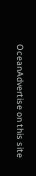OceanAdvertise on this site